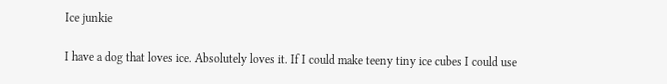Ice junkie

I have a dog that loves ice. Absolutely loves it. If I could make teeny tiny ice cubes I could use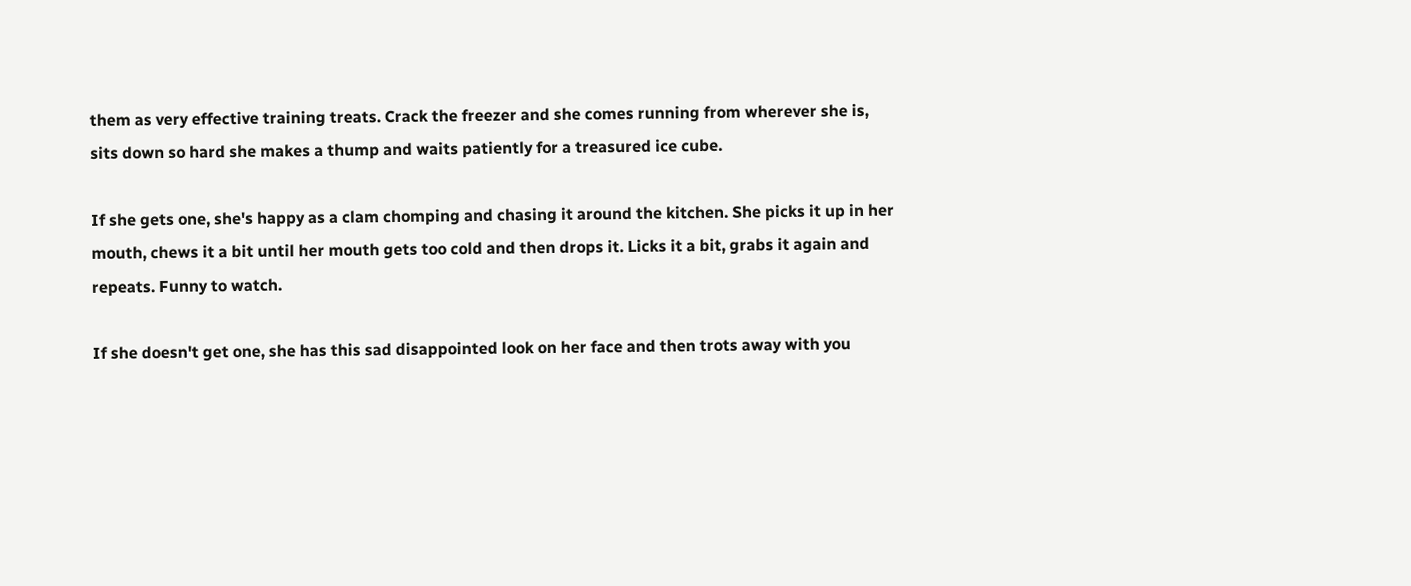them as very effective training treats. Crack the freezer and she comes running from wherever she is, sits down so hard she makes a thump and waits patiently for a treasured ice cube.

If she gets one, she's happy as a clam chomping and chasing it around the kitchen. She picks it up in her mouth, chews it a bit until her mouth gets too cold and then drops it. Licks it a bit, grabs it again and repeats. Funny to watch.

If she doesn't get one, she has this sad disappointed look on her face and then trots away with you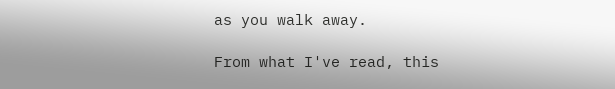as you walk away.

From what I've read, this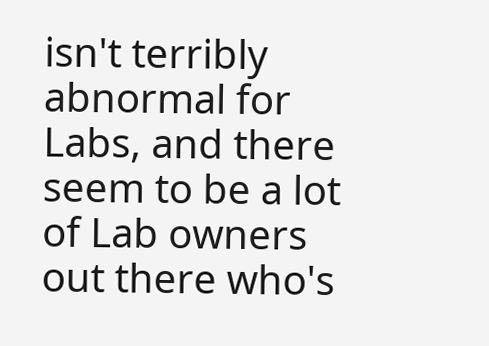isn't terribly abnormal for Labs, and there seem to be a lot of Lab owners out there who's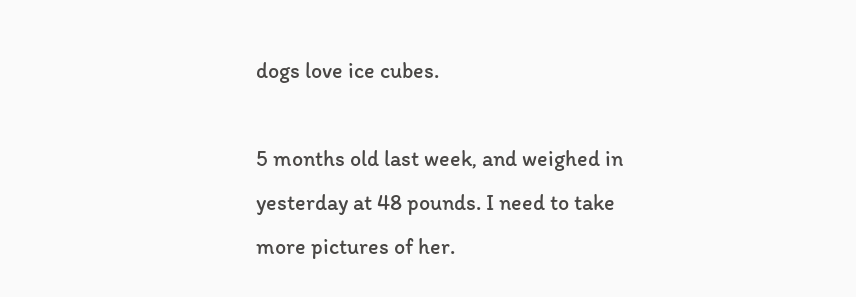dogs love ice cubes.

5 months old last week, and weighed in yesterday at 48 pounds. I need to take more pictures of her.